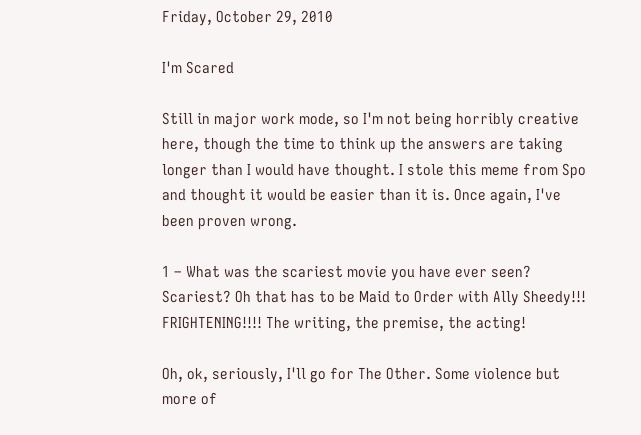Friday, October 29, 2010

I'm Scared

Still in major work mode, so I'm not being horribly creative here, though the time to think up the answers are taking longer than I would have thought. I stole this meme from Spo and thought it would be easier than it is. Once again, I've been proven wrong.

1 – What was the scariest movie you have ever seen?
Scariest? Oh that has to be Maid to Order with Ally Sheedy!!! FRIGHTENING!!!! The writing, the premise, the acting!

Oh, ok, seriously, I'll go for The Other. Some violence but more of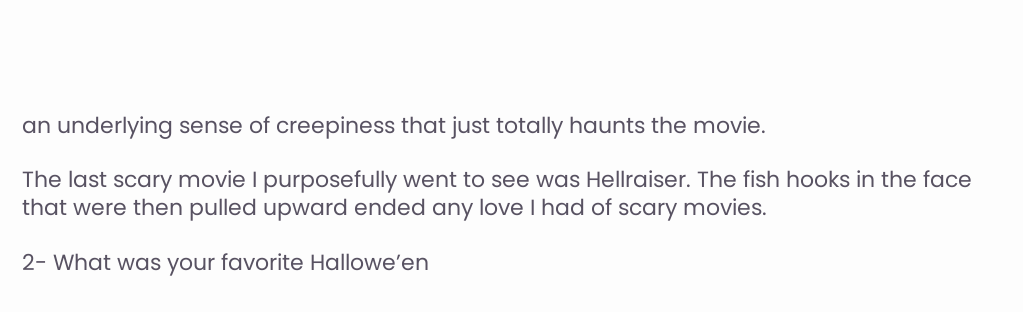an underlying sense of creepiness that just totally haunts the movie.

The last scary movie I purposefully went to see was Hellraiser. The fish hooks in the face that were then pulled upward ended any love I had of scary movies.

2- What was your favorite Hallowe’en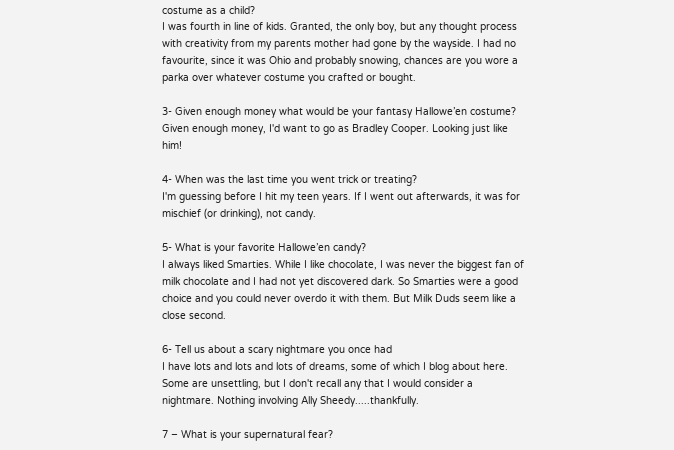costume as a child?
I was fourth in line of kids. Granted, the only boy, but any thought process with creativity from my parents mother had gone by the wayside. I had no favourite, since it was Ohio and probably snowing, chances are you wore a parka over whatever costume you crafted or bought.

3- Given enough money what would be your fantasy Hallowe’en costume?
Given enough money, I'd want to go as Bradley Cooper. Looking just like him!

4- When was the last time you went trick or treating?
I'm guessing before I hit my teen years. If I went out afterwards, it was for mischief (or drinking), not candy.

5- What is your favorite Hallowe’en candy?
I always liked Smarties. While I like chocolate, I was never the biggest fan of milk chocolate and I had not yet discovered dark. So Smarties were a good choice and you could never overdo it with them. But Milk Duds seem like a close second.

6- Tell us about a scary nightmare you once had
I have lots and lots and lots of dreams, some of which I blog about here. Some are unsettling, but I don't recall any that I would consider a nightmare. Nothing involving Ally Sheedy.....thankfully.

7 – What is your supernatural fear?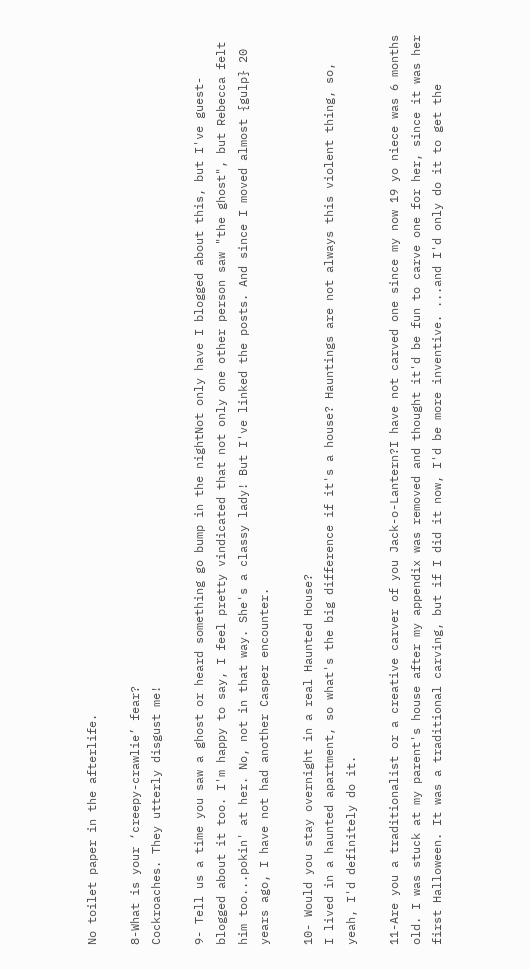No toilet paper in the afterlife.

8-What is your ‘creepy-crawlie’ fear?
Cockroaches. They utterly disgust me!

9- Tell us a time you saw a ghost or heard something go bump in the nightNot only have I blogged about this, but I've guest-blogged about it too. I'm happy to say, I feel pretty vindicated that not only one other person saw "the ghost", but Rebecca felt him too...pokin' at her. No, not in that way. She's a classy lady! But I've linked the posts. And since I moved almost {gulp} 20 years ago, I have not had another Casper encounter.

10- Would you stay overnight in a real Haunted House?
I lived in a haunted apartment, so what's the big difference if it's a house? Hauntings are not always this violent thing, so, yeah, I'd definitely do it.

11-Are you a traditionalist or a creative carver of you Jack-o-Lantern?I have not carved one since my now 19 yo niece was 6 months old. I was stuck at my parent's house after my appendix was removed and thought it'd be fun to carve one for her, since it was her first Halloween. It was a traditional carving, but if I did it now, I'd be more inventive. ...and I'd only do it to get the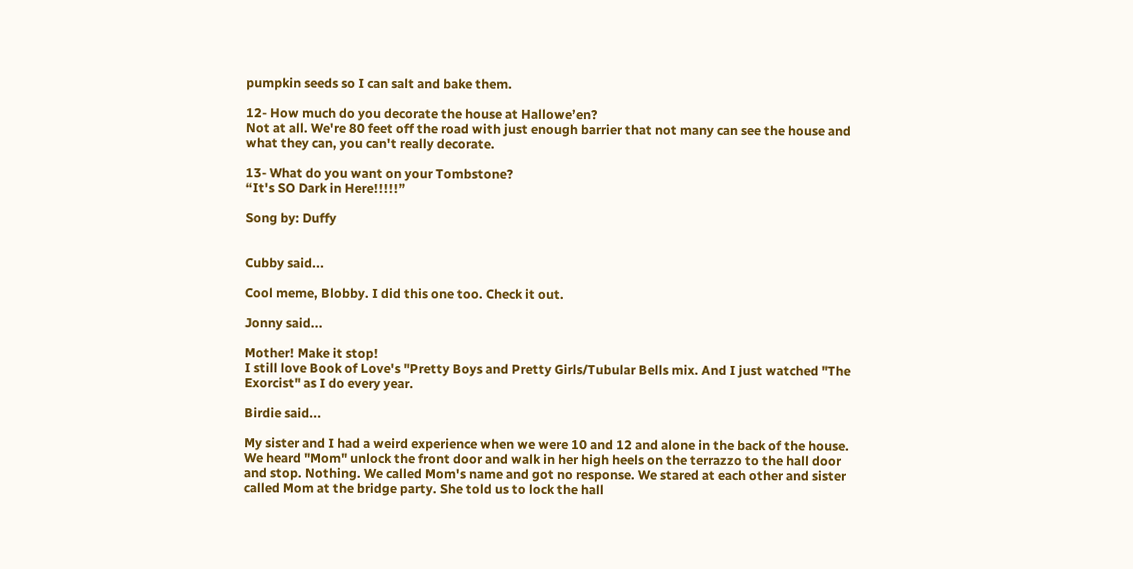pumpkin seeds so I can salt and bake them.

12- How much do you decorate the house at Hallowe’en?
Not at all. We're 80 feet off the road with just enough barrier that not many can see the house and what they can, you can't really decorate.

13- What do you want on your Tombstone?
“It's SO Dark in Here!!!!!”

Song by: Duffy


Cubby said...

Cool meme, Blobby. I did this one too. Check it out.

Jonny said...

Mother! Make it stop!
I still love Book of Love's "Pretty Boys and Pretty Girls/Tubular Bells mix. And I just watched "The Exorcist" as I do every year.

Birdie said...

My sister and I had a weird experience when we were 10 and 12 and alone in the back of the house. We heard "Mom" unlock the front door and walk in her high heels on the terrazzo to the hall door and stop. Nothing. We called Mom's name and got no response. We stared at each other and sister called Mom at the bridge party. She told us to lock the hall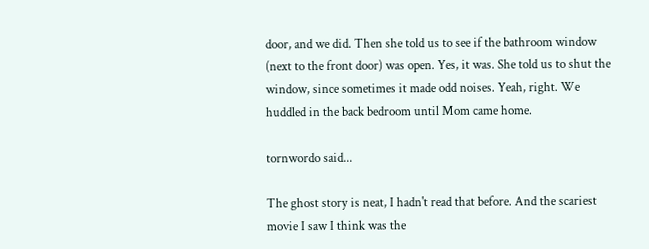door, and we did. Then she told us to see if the bathroom window (next to the front door) was open. Yes, it was. She told us to shut the window, since sometimes it made odd noises. Yeah, right. We huddled in the back bedroom until Mom came home.

tornwordo said...

The ghost story is neat, I hadn't read that before. And the scariest movie I saw I think was the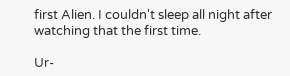first Alien. I couldn't sleep all night after watching that the first time.

Ur-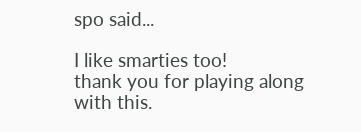spo said...

I like smarties too!
thank you for playing along with this.